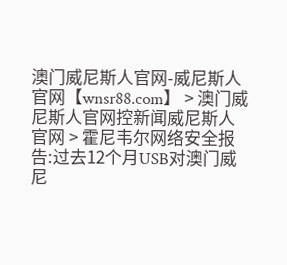澳门威尼斯人官网-威尼斯人官网【wnsr88.com】 > 澳门威尼斯人官网控新闻威尼斯人官网 > 霍尼韦尔网络安全报告:过去12个月USB对澳门威尼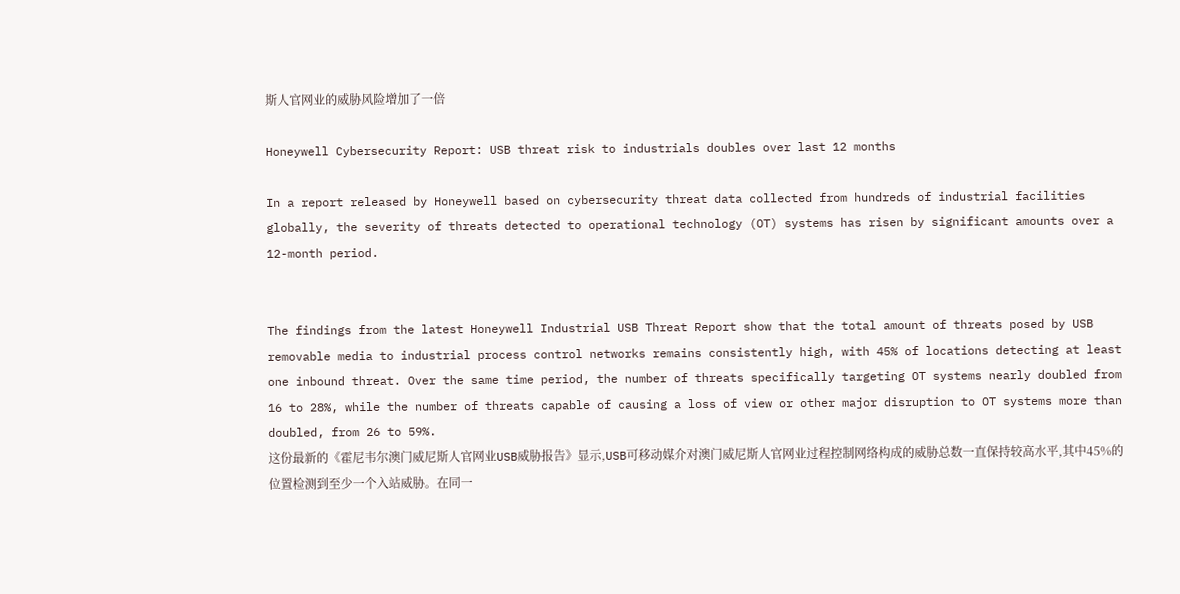斯人官网业的威胁风险增加了一倍

Honeywell Cybersecurity Report: USB threat risk to industrials doubles over last 12 months

In a report released by Honeywell based on cybersecurity threat data collected from hundreds of industrial facilities globally, the severity of threats detected to operational technology (OT) systems has risen by significant amounts over a 12-month period.


The findings from the latest Honeywell Industrial USB Threat Report show that the total amount of threats posed by USB removable media to industrial process control networks remains consistently high, with 45% of locations detecting at least one inbound threat. Over the same time period, the number of threats specifically targeting OT systems nearly doubled from 16 to 28%, while the number of threats capable of causing a loss of view or other major disruption to OT systems more than doubled, from 26 to 59%.
这份最新的《霍尼韦尔澳门威尼斯人官网业USB威胁报告》显示,USB可移动媒介对澳门威尼斯人官网业过程控制网络构成的威胁总数一直保持较高水平,其中45%的位置检测到至少一个入站威胁。在同一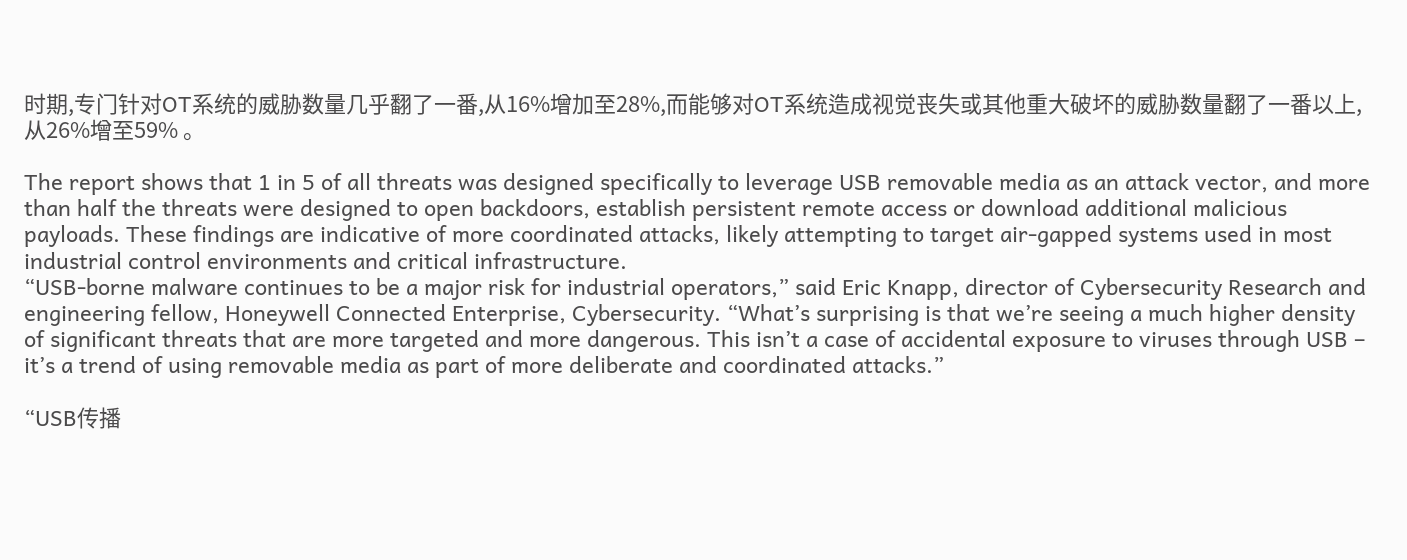时期,专门针对OT系统的威胁数量几乎翻了一番,从16%增加至28%,而能够对OT系统造成视觉丧失或其他重大破坏的威胁数量翻了一番以上,从26%增至59% 。

The report shows that 1 in 5 of all threats was designed specifically to leverage USB removable media as an attack vector, and more than half the threats were designed to open backdoors, establish persistent remote access or download additional malicious payloads. These findings are indicative of more coordinated attacks, likely attempting to target air-gapped systems used in most industrial control environments and critical infrastructure.
“USB-borne malware continues to be a major risk for industrial operators,” said Eric Knapp, director of Cybersecurity Research and engineering fellow, Honeywell Connected Enterprise, Cybersecurity. “What’s surprising is that we’re seeing a much higher density of significant threats that are more targeted and more dangerous. This isn’t a case of accidental exposure to viruses through USB – it’s a trend of using removable media as part of more deliberate and coordinated attacks.”

“USB传播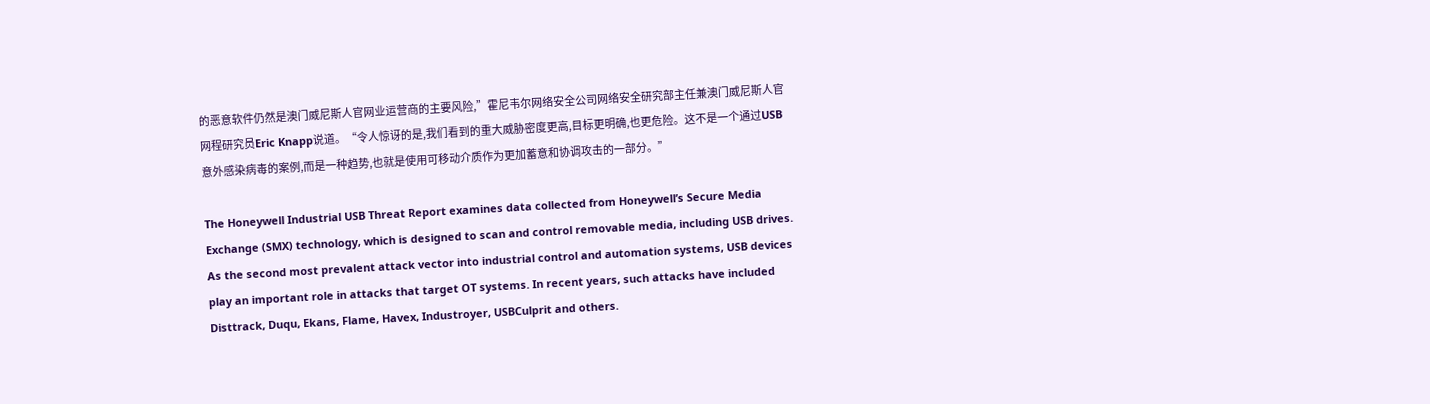的恶意软件仍然是澳门威尼斯人官网业运营商的主要风险,”霍尼韦尔网络安全公司网络安全研究部主任兼澳门威尼斯人官网程研究员Eric Knapp说道。“令人惊讶的是,我们看到的重大威胁密度更高,目标更明确,也更危险。这不是一个通过USB意外感染病毒的案例,而是一种趋势,也就是使用可移动介质作为更加蓄意和协调攻击的一部分。”

The Honeywell Industrial USB Threat Report examines data collected from Honeywell’s Secure Media Exchange (SMX) technology, which is designed to scan and control removable media, including USB drives. As the second most prevalent attack vector into industrial control and automation systems, USB devices play an important role in attacks that target OT systems. In recent years, such attacks have included Disttrack, Duqu, Ekans, Flame, Havex, Industroyer, USBCulprit and others.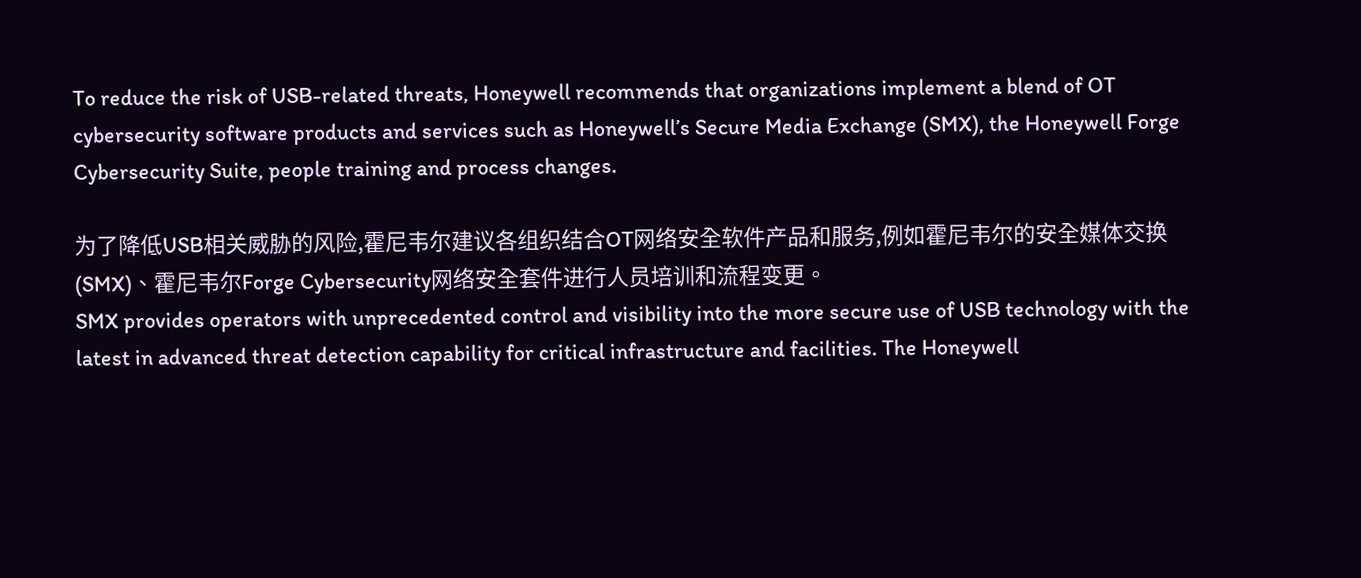To reduce the risk of USB-related threats, Honeywell recommends that organizations implement a blend of OT cybersecurity software products and services such as Honeywell’s Secure Media Exchange (SMX), the Honeywell Forge Cybersecurity Suite, people training and process changes.

为了降低USB相关威胁的风险,霍尼韦尔建议各组织结合OT网络安全软件产品和服务,例如霍尼韦尔的安全媒体交换(SMX)、霍尼韦尔Forge Cybersecurity网络安全套件进行人员培训和流程变更。
SMX provides operators with unprecedented control and visibility into the more secure use of USB technology with the latest in advanced threat detection capability for critical infrastructure and facilities. The Honeywell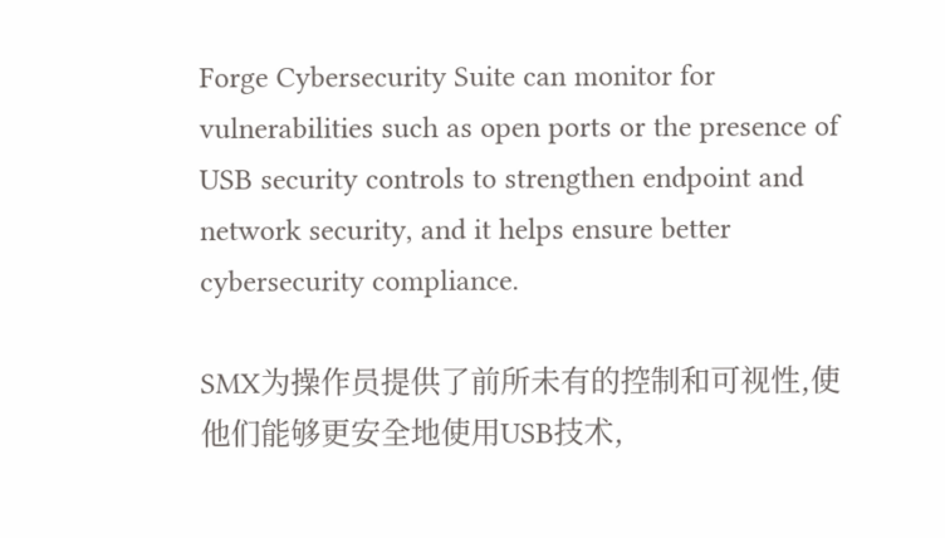Forge Cybersecurity Suite can monitor for vulnerabilities such as open ports or the presence of USB security controls to strengthen endpoint and network security, and it helps ensure better cybersecurity compliance.

SMX为操作员提供了前所未有的控制和可视性,使他们能够更安全地使用USB技术,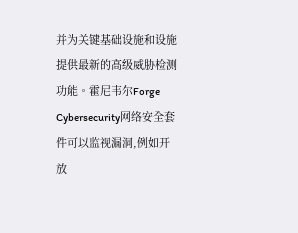并为关键基础设施和设施提供最新的高级威胁检测功能。霍尼韦尔Forge Cybersecurity网络安全套件可以监视漏洞,例如开放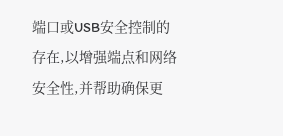端口或USB安全控制的存在,以增强端点和网络安全性,并帮助确保更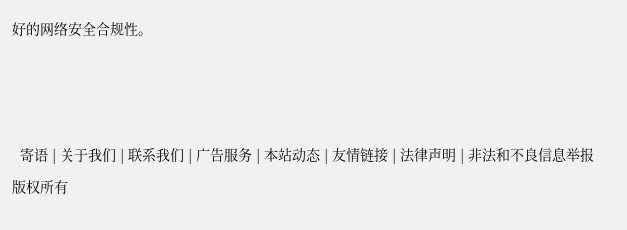好的网络安全合规性。



  寄语 | 关于我们 | 联系我们 | 广告服务 | 本站动态 | 友情链接 | 法律声明 | 非法和不良信息举报
版权所有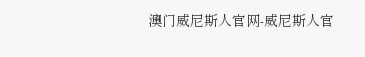澳门威尼斯人官网-威尼斯人官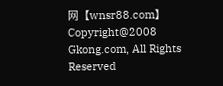网【wnsr88.com】 Copyright@2008 Gkong.com, All Rights Reserved